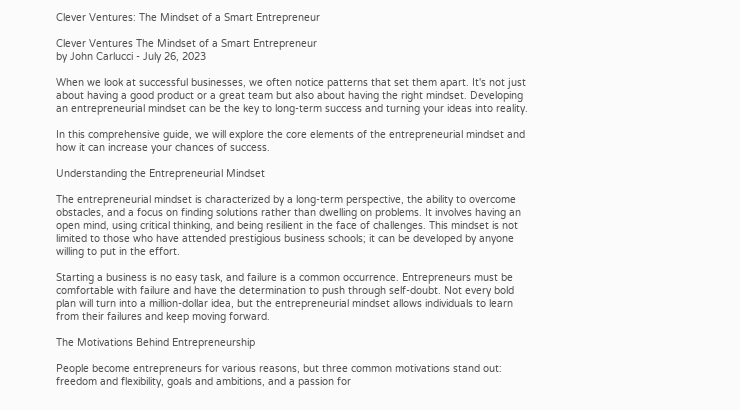Clever Ventures: The Mindset of a Smart Entrepreneur

Clever Ventures The Mindset of a Smart Entrepreneur
by John Carlucci - July 26, 2023

When we look at successful businesses, we often notice patterns that set them apart. It's not just about having a good product or a great team but also about having the right mindset. Developing an entrepreneurial mindset can be the key to long-term success and turning your ideas into reality.

In this comprehensive guide, we will explore the core elements of the entrepreneurial mindset and how it can increase your chances of success.

Understanding the Entrepreneurial Mindset

The entrepreneurial mindset is characterized by a long-term perspective, the ability to overcome obstacles, and a focus on finding solutions rather than dwelling on problems. It involves having an open mind, using critical thinking, and being resilient in the face of challenges. This mindset is not limited to those who have attended prestigious business schools; it can be developed by anyone willing to put in the effort.

Starting a business is no easy task, and failure is a common occurrence. Entrepreneurs must be comfortable with failure and have the determination to push through self-doubt. Not every bold plan will turn into a million-dollar idea, but the entrepreneurial mindset allows individuals to learn from their failures and keep moving forward.

The Motivations Behind Entrepreneurship

People become entrepreneurs for various reasons, but three common motivations stand out: freedom and flexibility, goals and ambitions, and a passion for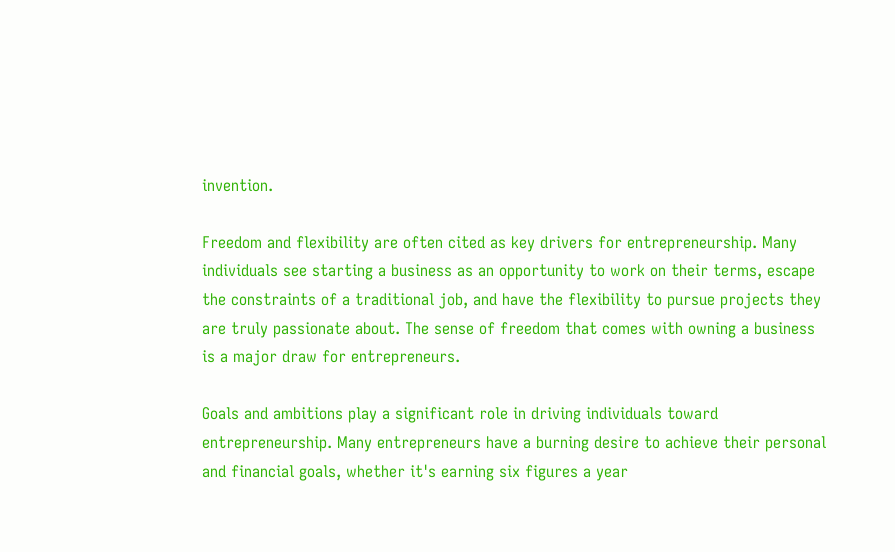invention.

Freedom and flexibility are often cited as key drivers for entrepreneurship. Many individuals see starting a business as an opportunity to work on their terms, escape the constraints of a traditional job, and have the flexibility to pursue projects they are truly passionate about. The sense of freedom that comes with owning a business is a major draw for entrepreneurs.

Goals and ambitions play a significant role in driving individuals toward entrepreneurship. Many entrepreneurs have a burning desire to achieve their personal and financial goals, whether it's earning six figures a year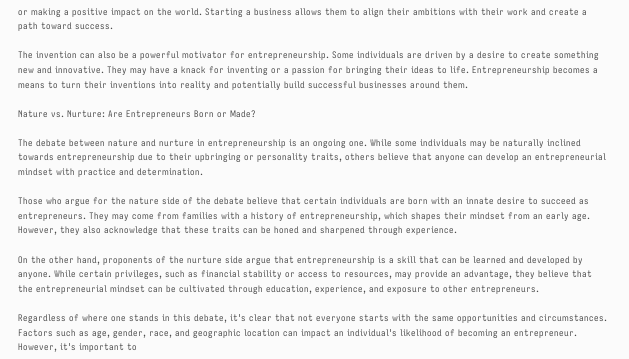or making a positive impact on the world. Starting a business allows them to align their ambitions with their work and create a path toward success.

The invention can also be a powerful motivator for entrepreneurship. Some individuals are driven by a desire to create something new and innovative. They may have a knack for inventing or a passion for bringing their ideas to life. Entrepreneurship becomes a means to turn their inventions into reality and potentially build successful businesses around them.

Nature vs. Nurture: Are Entrepreneurs Born or Made?

The debate between nature and nurture in entrepreneurship is an ongoing one. While some individuals may be naturally inclined towards entrepreneurship due to their upbringing or personality traits, others believe that anyone can develop an entrepreneurial mindset with practice and determination.

Those who argue for the nature side of the debate believe that certain individuals are born with an innate desire to succeed as entrepreneurs. They may come from families with a history of entrepreneurship, which shapes their mindset from an early age. However, they also acknowledge that these traits can be honed and sharpened through experience.

On the other hand, proponents of the nurture side argue that entrepreneurship is a skill that can be learned and developed by anyone. While certain privileges, such as financial stability or access to resources, may provide an advantage, they believe that the entrepreneurial mindset can be cultivated through education, experience, and exposure to other entrepreneurs.

Regardless of where one stands in this debate, it's clear that not everyone starts with the same opportunities and circumstances. Factors such as age, gender, race, and geographic location can impact an individual's likelihood of becoming an entrepreneur. However, it's important to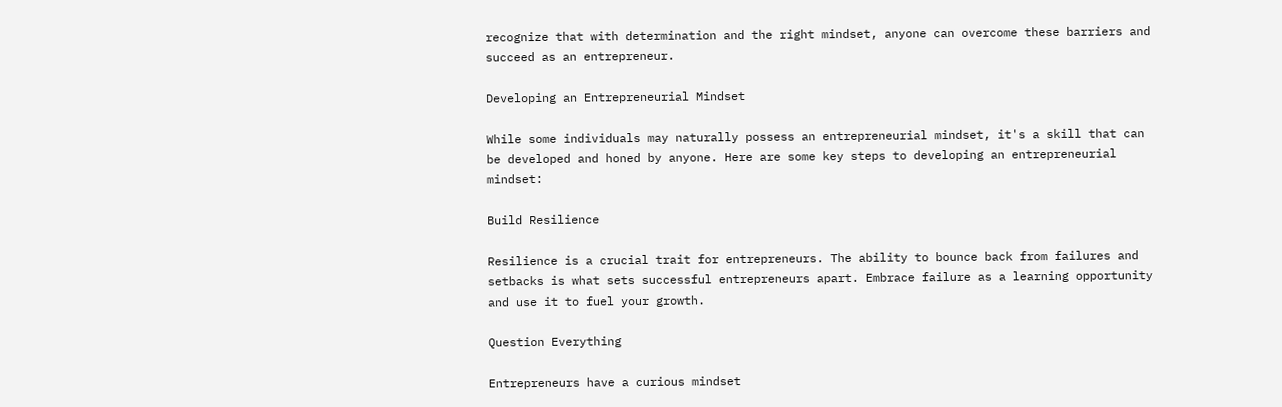recognize that with determination and the right mindset, anyone can overcome these barriers and succeed as an entrepreneur.

Developing an Entrepreneurial Mindset

While some individuals may naturally possess an entrepreneurial mindset, it's a skill that can be developed and honed by anyone. Here are some key steps to developing an entrepreneurial mindset:

Build Resilience

Resilience is a crucial trait for entrepreneurs. The ability to bounce back from failures and setbacks is what sets successful entrepreneurs apart. Embrace failure as a learning opportunity and use it to fuel your growth.

Question Everything

Entrepreneurs have a curious mindset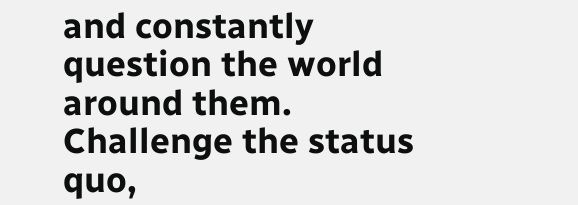and constantly question the world around them. Challenge the status quo,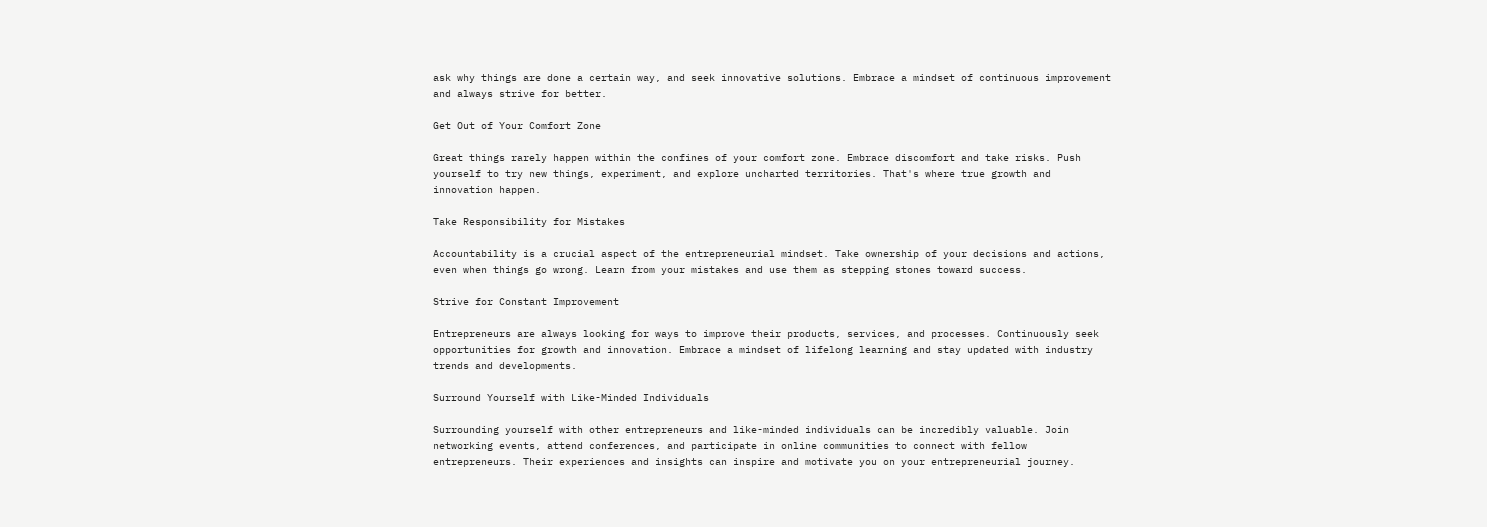ask why things are done a certain way, and seek innovative solutions. Embrace a mindset of continuous improvement and always strive for better.

Get Out of Your Comfort Zone

Great things rarely happen within the confines of your comfort zone. Embrace discomfort and take risks. Push yourself to try new things, experiment, and explore uncharted territories. That's where true growth and innovation happen.

Take Responsibility for Mistakes

Accountability is a crucial aspect of the entrepreneurial mindset. Take ownership of your decisions and actions, even when things go wrong. Learn from your mistakes and use them as stepping stones toward success.

Strive for Constant Improvement

Entrepreneurs are always looking for ways to improve their products, services, and processes. Continuously seek opportunities for growth and innovation. Embrace a mindset of lifelong learning and stay updated with industry trends and developments.

Surround Yourself with Like-Minded Individuals

Surrounding yourself with other entrepreneurs and like-minded individuals can be incredibly valuable. Join networking events, attend conferences, and participate in online communities to connect with fellow entrepreneurs. Their experiences and insights can inspire and motivate you on your entrepreneurial journey.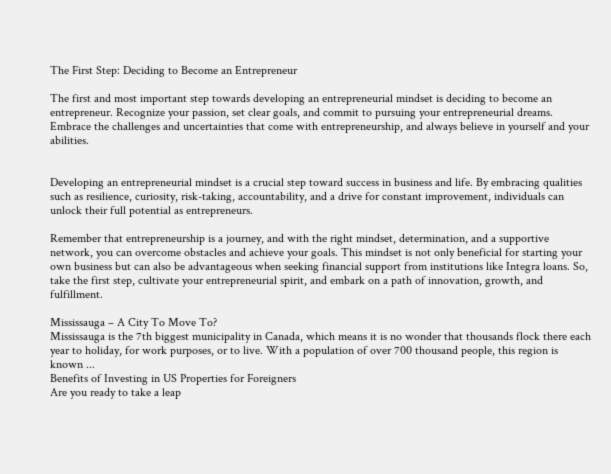The First Step: Deciding to Become an Entrepreneur

The first and most important step towards developing an entrepreneurial mindset is deciding to become an entrepreneur. Recognize your passion, set clear goals, and commit to pursuing your entrepreneurial dreams. Embrace the challenges and uncertainties that come with entrepreneurship, and always believe in yourself and your abilities.


Developing an entrepreneurial mindset is a crucial step toward success in business and life. By embracing qualities such as resilience, curiosity, risk-taking, accountability, and a drive for constant improvement, individuals can unlock their full potential as entrepreneurs.

Remember that entrepreneurship is a journey, and with the right mindset, determination, and a supportive network, you can overcome obstacles and achieve your goals. This mindset is not only beneficial for starting your own business but can also be advantageous when seeking financial support from institutions like Integra loans. So, take the first step, cultivate your entrepreneurial spirit, and embark on a path of innovation, growth, and fulfillment.

Mississauga – A City To Move To?
Mississauga is the 7th biggest municipality in Canada, which means it is no wonder that thousands flock there each year to holiday, for work purposes, or to live. With a population of over 700 thousand people, this region is known ...
Benefits of Investing in US Properties for Foreigners
Are you ready to take a leap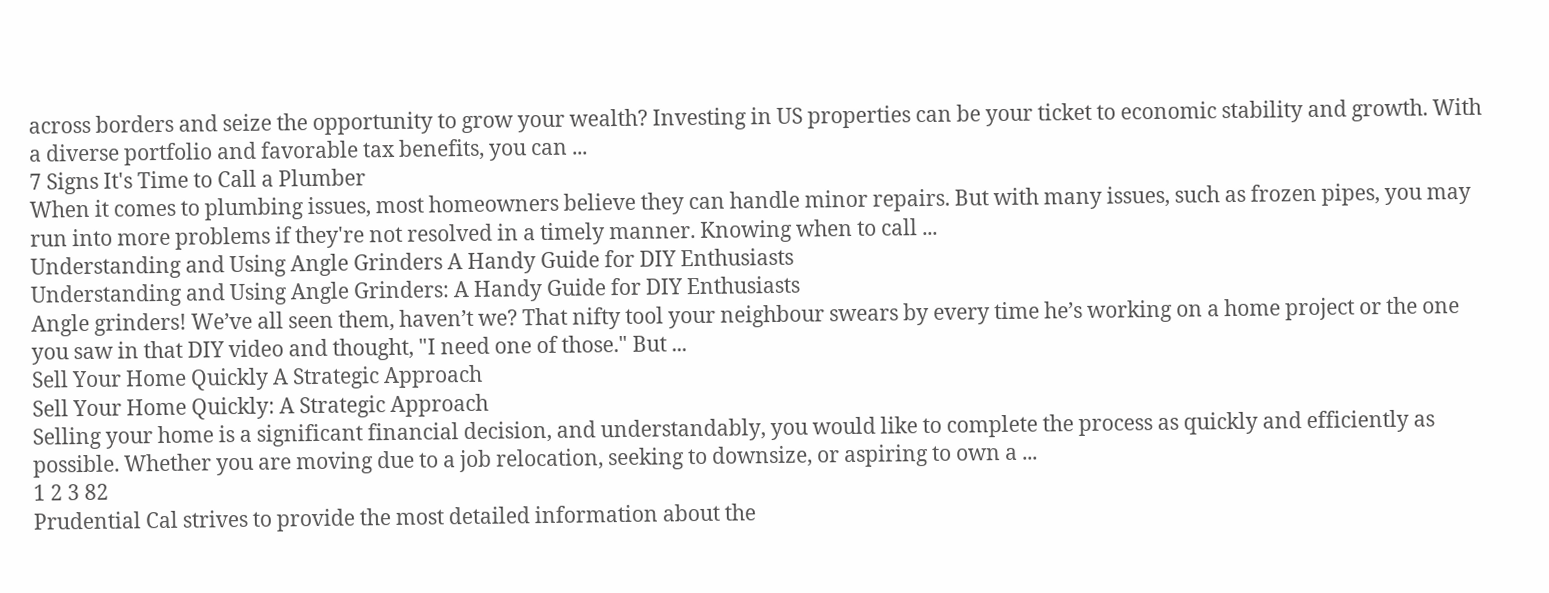across borders and seize the opportunity to grow your wealth? Investing in US properties can be your ticket to economic stability and growth. With a diverse portfolio and favorable tax benefits, you can ...
7 Signs It's Time to Call a Plumber
When it comes to plumbing issues, most homeowners believe they can handle minor repairs. But with many issues, such as frozen pipes, you may run into more problems if they're not resolved in a timely manner. Knowing when to call ...
Understanding and Using Angle Grinders A Handy Guide for DIY Enthusiasts
Understanding and Using Angle Grinders: A Handy Guide for DIY Enthusiasts
Angle grinders! We’ve all seen them, haven’t we? That nifty tool your neighbour swears by every time he’s working on a home project or the one you saw in that DIY video and thought, "I need one of those." But ...
Sell Your Home Quickly A Strategic Approach
Sell Your Home Quickly: A Strategic Approach
Selling your home is a significant financial decision, and understandably, you would like to complete the process as quickly and efficiently as possible. Whether you are moving due to a job relocation, seeking to downsize, or aspiring to own a ...
1 2 3 82
Prudential Cal strives to provide the most detailed information about the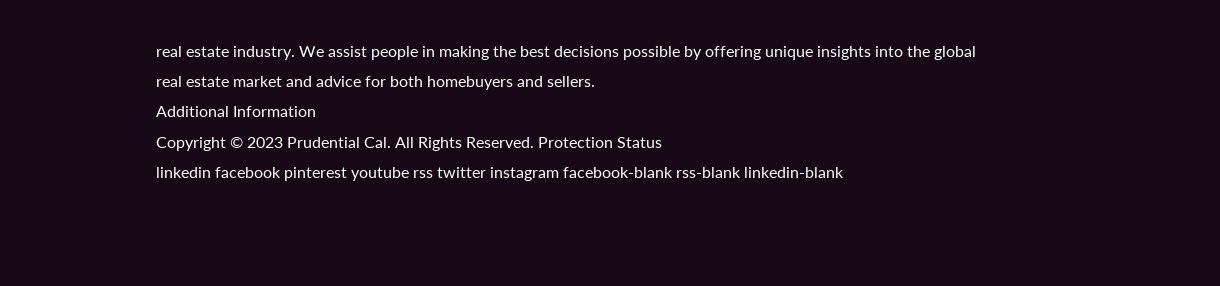real estate industry. We assist people in making the best decisions possible by offering unique insights into the global real estate market and advice for both homebuyers and sellers.
Additional Information
Copyright © 2023 Prudential Cal. All Rights Reserved. Protection Status
linkedin facebook pinterest youtube rss twitter instagram facebook-blank rss-blank linkedin-blank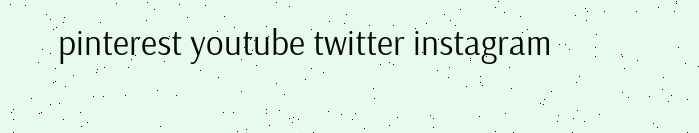pinterest youtube twitter instagram